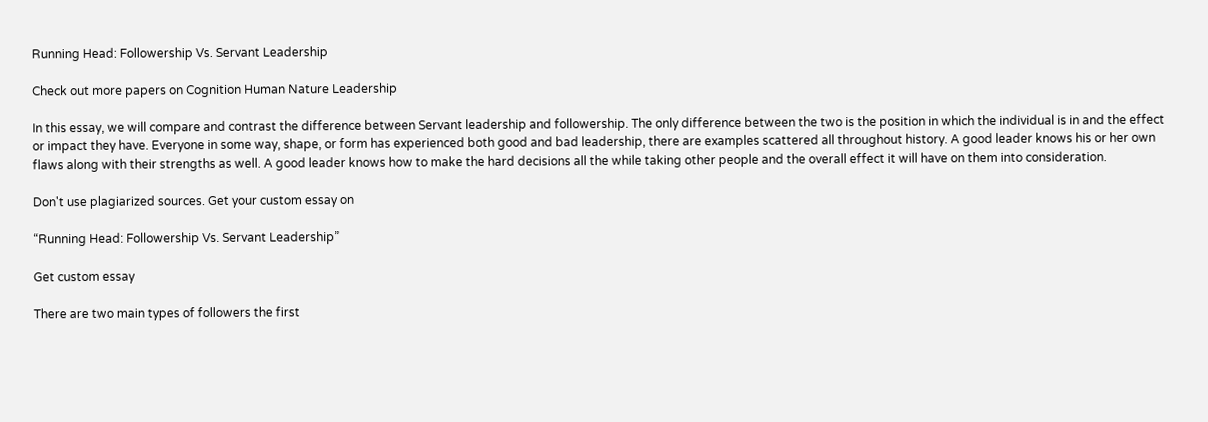Running Head: Followership Vs. Servant Leadership

Check out more papers on Cognition Human Nature Leadership

In this essay, we will compare and contrast the difference between Servant leadership and followership. The only difference between the two is the position in which the individual is in and the effect or impact they have. Everyone in some way, shape, or form has experienced both good and bad leadership, there are examples scattered all throughout history. A good leader knows his or her own flaws along with their strengths as well. A good leader knows how to make the hard decisions all the while taking other people and the overall effect it will have on them into consideration.

Don't use plagiarized sources. Get your custom essay on

“Running Head: Followership Vs. Servant Leadership”

Get custom essay

There are two main types of followers the first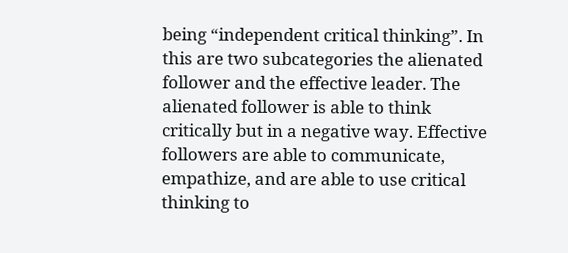being “independent critical thinking”. In this are two subcategories the alienated follower and the effective leader. The alienated follower is able to think critically but in a negative way. Effective followers are able to communicate, empathize, and are able to use critical thinking to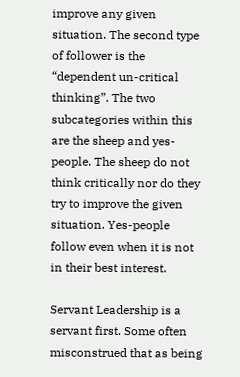improve any given situation. The second type of follower is the “dependent un-critical thinking”. The two subcategories within this are the sheep and yes-people. The sheep do not think critically nor do they try to improve the given situation. Yes-people follow even when it is not in their best interest.

Servant Leadership is a servant first. Some often misconstrued that as being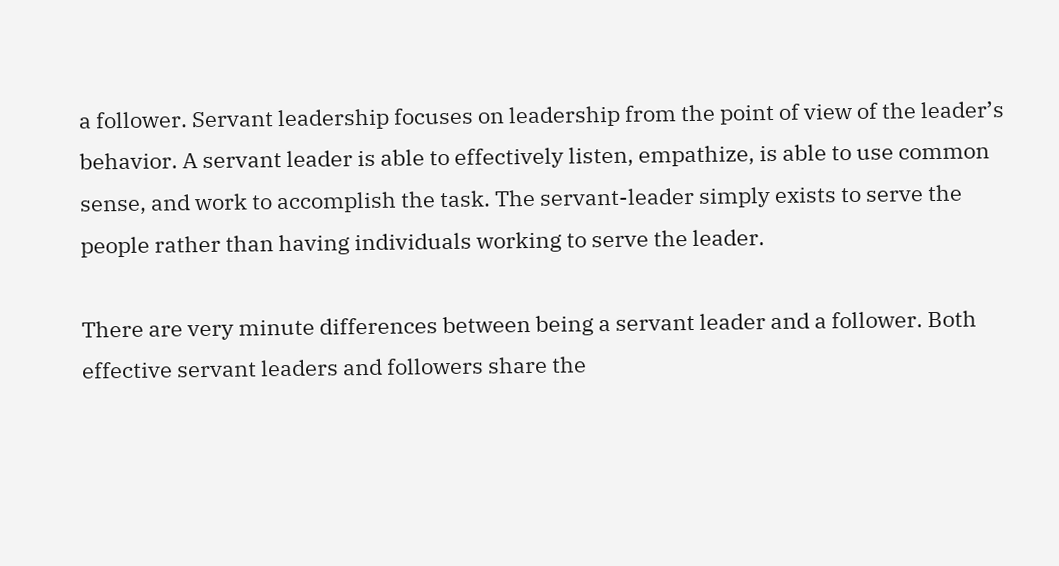a follower. Servant leadership focuses on leadership from the point of view of the leader’s behavior. A servant leader is able to effectively listen, empathize, is able to use common sense, and work to accomplish the task. The servant-leader simply exists to serve the people rather than having individuals working to serve the leader.

There are very minute differences between being a servant leader and a follower. Both effective servant leaders and followers share the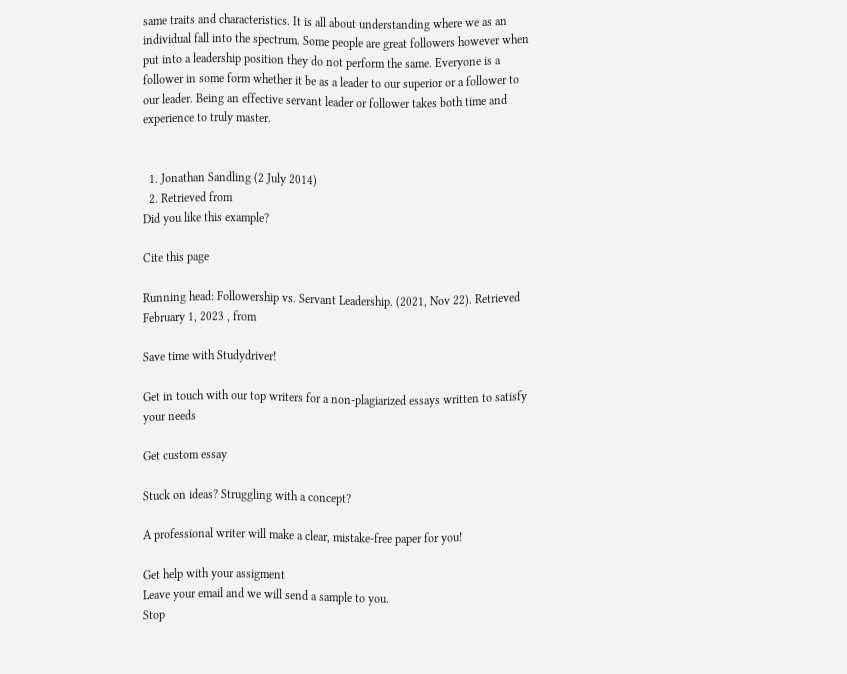same traits and characteristics. It is all about understanding where we as an individual fall into the spectrum. Some people are great followers however when put into a leadership position they do not perform the same. Everyone is a follower in some form whether it be as a leader to our superior or a follower to our leader. Being an effective servant leader or follower takes both time and experience to truly master.


  1. Jonathan Sandling (2 July 2014)
  2. Retrieved from
Did you like this example?

Cite this page

Running head: Followership vs. Servant Leadership. (2021, Nov 22). Retrieved February 1, 2023 , from

Save time with Studydriver!

Get in touch with our top writers for a non-plagiarized essays written to satisfy your needs

Get custom essay

Stuck on ideas? Struggling with a concept?

A professional writer will make a clear, mistake-free paper for you!

Get help with your assigment
Leave your email and we will send a sample to you.
Stop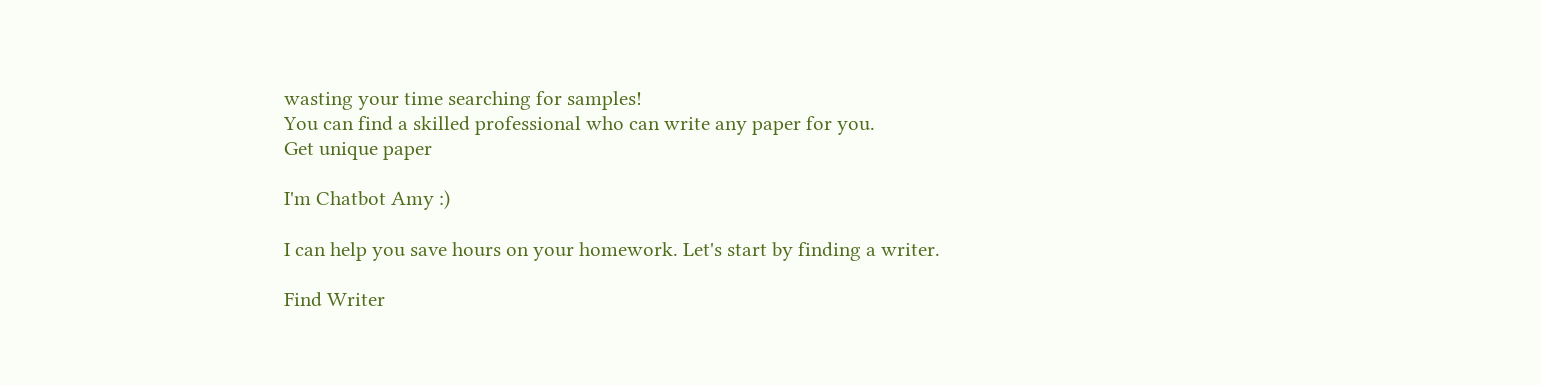wasting your time searching for samples!
You can find a skilled professional who can write any paper for you.
Get unique paper

I'm Chatbot Amy :)

I can help you save hours on your homework. Let's start by finding a writer.

Find Writer